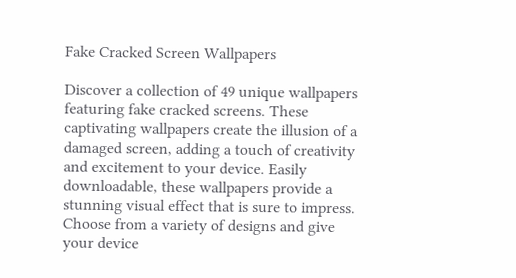Fake Cracked Screen Wallpapers

Discover a collection of 49 unique wallpapers featuring fake cracked screens. These captivating wallpapers create the illusion of a damaged screen, adding a touch of creativity and excitement to your device. Easily downloadable, these wallpapers provide a stunning visual effect that is sure to impress. Choose from a variety of designs and give your device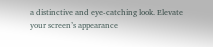a distinctive and eye-catching look. Elevate your screen’s appearance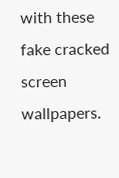with these fake cracked screen wallpapers.